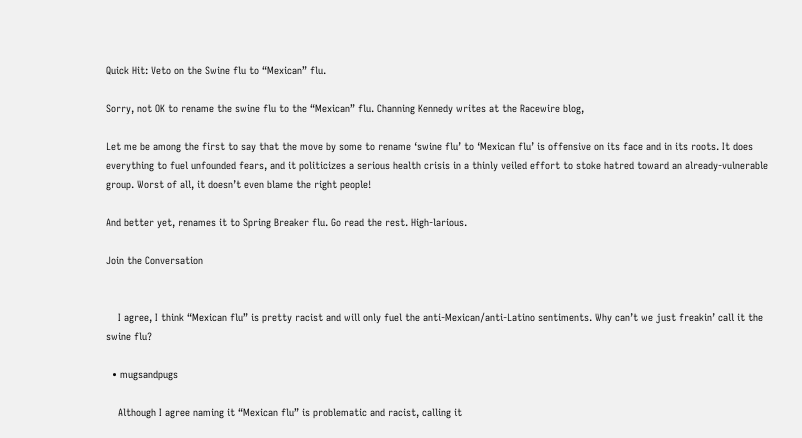Quick Hit: Veto on the Swine flu to “Mexican” flu.

Sorry, not OK to rename the swine flu to the “Mexican” flu. Channing Kennedy writes at the Racewire blog,

Let me be among the first to say that the move by some to rename ‘swine flu’ to ‘Mexican flu’ is offensive on its face and in its roots. It does everything to fuel unfounded fears, and it politicizes a serious health crisis in a thinly veiled effort to stoke hatred toward an already-vulnerable group. Worst of all, it doesn’t even blame the right people!

And better yet, renames it to Spring Breaker flu. Go read the rest. High-larious.

Join the Conversation


    I agree, I think “Mexican flu” is pretty racist and will only fuel the anti-Mexican/anti-Latino sentiments. Why can’t we just freakin’ call it the swine flu?

  • mugsandpugs

    Although I agree naming it “Mexican flu” is problematic and racist, calling it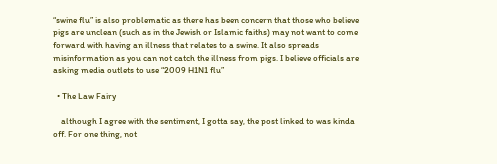“swine flu” is also problematic as there has been concern that those who believe pigs are unclean (such as in the Jewish or Islamic faiths) may not want to come forward with having an illness that relates to a swine. It also spreads misinformation as you can not catch the illness from pigs. I believe officials are asking media outlets to use “2009 H1N1 flu”

  • The Law Fairy

    although I agree with the sentiment, I gotta say, the post linked to was kinda off. For one thing, not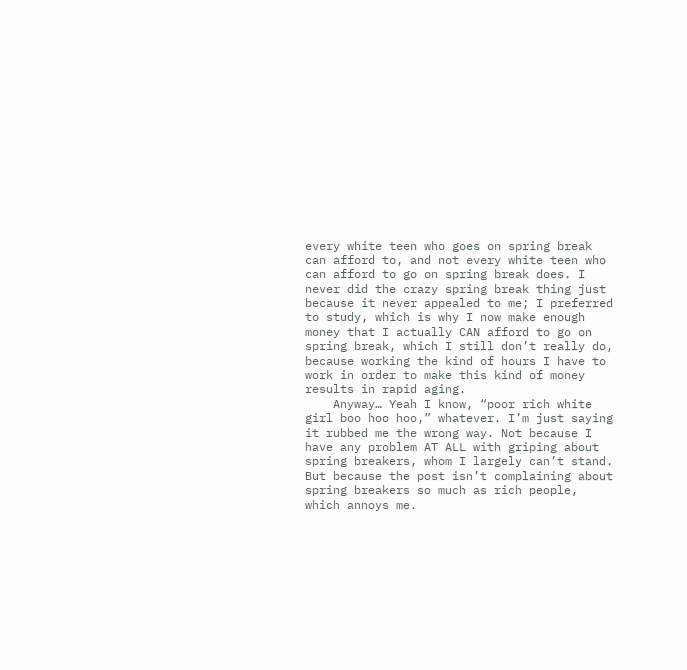every white teen who goes on spring break can afford to, and not every white teen who can afford to go on spring break does. I never did the crazy spring break thing just because it never appealed to me; I preferred to study, which is why I now make enough money that I actually CAN afford to go on spring break, which I still don’t really do, because working the kind of hours I have to work in order to make this kind of money results in rapid aging.
    Anyway… Yeah I know, “poor rich white girl boo hoo hoo,” whatever. I’m just saying it rubbed me the wrong way. Not because I have any problem AT ALL with griping about spring breakers, whom I largely can’t stand. But because the post isn’t complaining about spring breakers so much as rich people, which annoys me.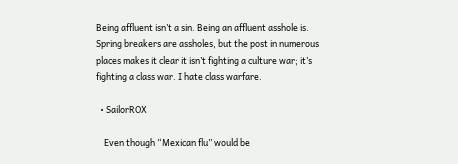Being affluent isn’t a sin. Being an affluent asshole is. Spring breakers are assholes, but the post in numerous places makes it clear it isn’t fighting a culture war; it’s fighting a class war. I hate class warfare.

  • SailorROX

    Even though “Mexican flu” would be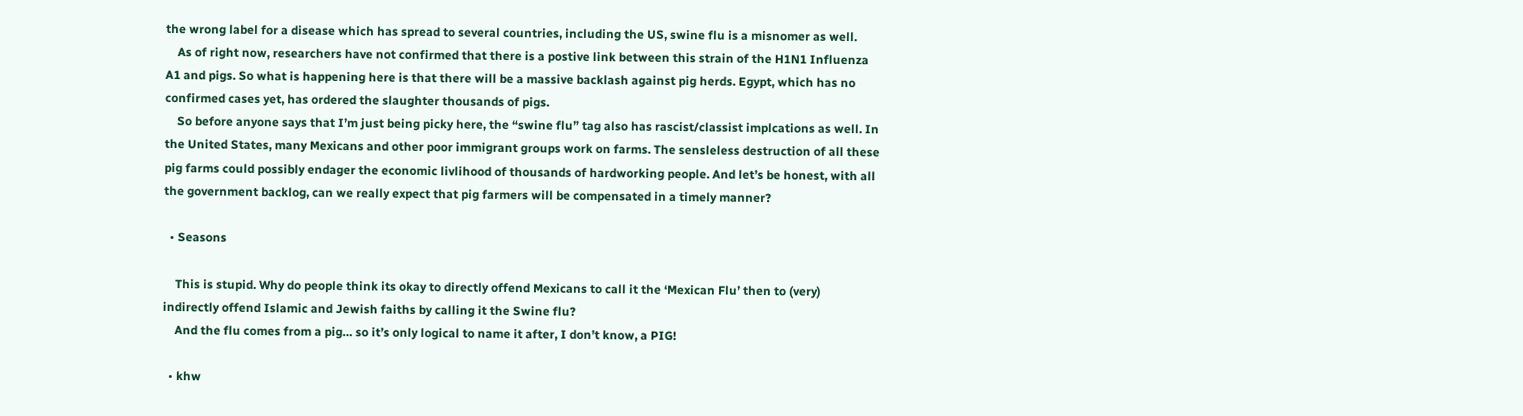the wrong label for a disease which has spread to several countries, including the US, swine flu is a misnomer as well.
    As of right now, researchers have not confirmed that there is a postive link between this strain of the H1N1 Influenza A1 and pigs. So what is happening here is that there will be a massive backlash against pig herds. Egypt, which has no confirmed cases yet, has ordered the slaughter thousands of pigs.
    So before anyone says that I’m just being picky here, the “swine flu” tag also has rascist/classist implcations as well. In the United States, many Mexicans and other poor immigrant groups work on farms. The sensleless destruction of all these pig farms could possibly endager the economic livlihood of thousands of hardworking people. And let’s be honest, with all the government backlog, can we really expect that pig farmers will be compensated in a timely manner?

  • Seasons

    This is stupid. Why do people think its okay to directly offend Mexicans to call it the ‘Mexican Flu’ then to (very) indirectly offend Islamic and Jewish faiths by calling it the Swine flu?
    And the flu comes from a pig… so it’s only logical to name it after, I don’t know, a PIG!

  • khw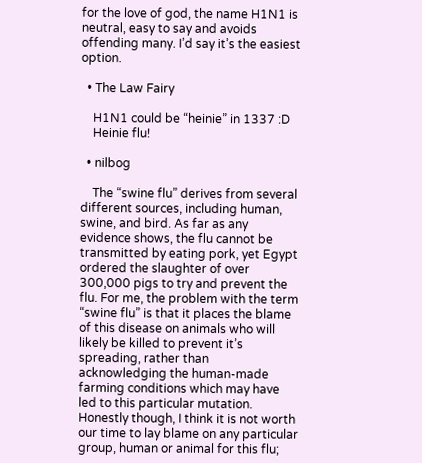for the love of god, the name H1N1 is neutral, easy to say and avoids offending many. I’d say it’s the easiest option.

  • The Law Fairy

    H1N1 could be “heinie” in 1337 :D
    Heinie flu!

  • nilbog

    The “swine flu” derives from several different sources, including human, swine, and bird. As far as any evidence shows, the flu cannot be transmitted by eating pork, yet Egypt ordered the slaughter of over 300,000 pigs to try and prevent the flu. For me, the problem with the term “swine flu” is that it places the blame of this disease on animals who will likely be killed to prevent it’s spreading, rather than acknowledging the human-made farming conditions which may have led to this particular mutation. Honestly though, I think it is not worth our time to lay blame on any particular group, human or animal for this flu;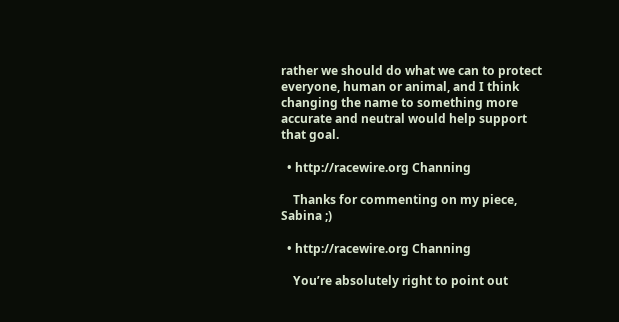rather we should do what we can to protect everyone, human or animal, and I think changing the name to something more accurate and neutral would help support that goal.

  • http://racewire.org Channing

    Thanks for commenting on my piece, Sabina ;)

  • http://racewire.org Channing

    You’re absolutely right to point out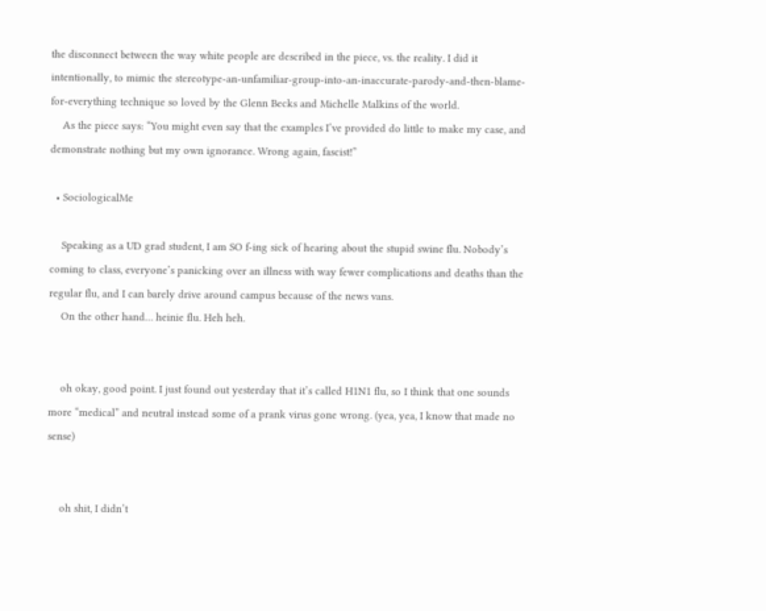the disconnect between the way white people are described in the piece, vs. the reality. I did it intentionally, to mimic the stereotype-an-unfamiliar-group-into-an-inaccurate-parody-and-then-blame-for-everything technique so loved by the Glenn Becks and Michelle Malkins of the world.
    As the piece says: “You might even say that the examples I’ve provided do little to make my case, and demonstrate nothing but my own ignorance. Wrong again, fascist!”

  • SociologicalMe

    Speaking as a UD grad student, I am SO f-ing sick of hearing about the stupid swine flu. Nobody’s coming to class, everyone’s panicking over an illness with way fewer complications and deaths than the regular flu, and I can barely drive around campus because of the news vans.
    On the other hand… heinie flu. Heh heh.


    oh okay, good point. I just found out yesterday that it’s called H1N1 flu, so I think that one sounds more “medical” and neutral instead some of a prank virus gone wrong. (yea, yea, I know that made no sense)


    oh shit, I didn’t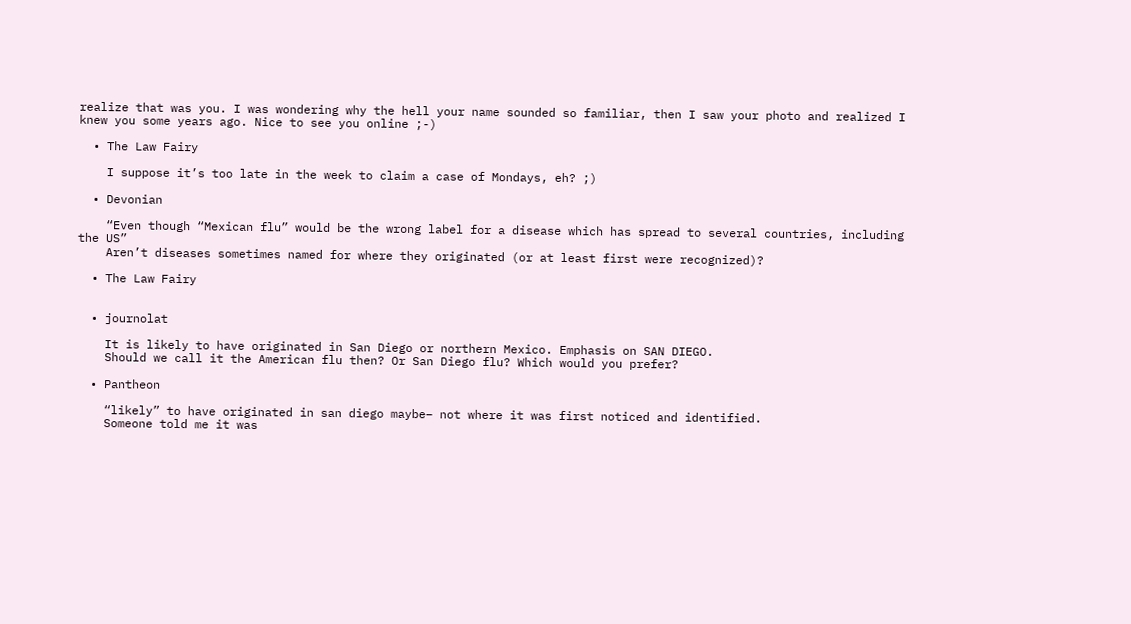realize that was you. I was wondering why the hell your name sounded so familiar, then I saw your photo and realized I knew you some years ago. Nice to see you online ;-)

  • The Law Fairy

    I suppose it’s too late in the week to claim a case of Mondays, eh? ;)

  • Devonian

    “Even though “Mexican flu” would be the wrong label for a disease which has spread to several countries, including the US”
    Aren’t diseases sometimes named for where they originated (or at least first were recognized)?

  • The Law Fairy


  • journolat

    It is likely to have originated in San Diego or northern Mexico. Emphasis on SAN DIEGO.
    Should we call it the American flu then? Or San Diego flu? Which would you prefer?

  • Pantheon

    “likely” to have originated in san diego maybe– not where it was first noticed and identified.
    Someone told me it was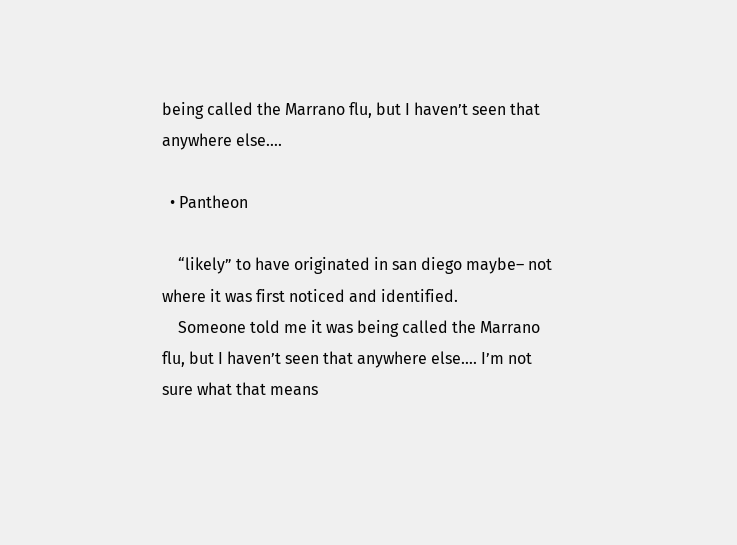being called the Marrano flu, but I haven’t seen that anywhere else….

  • Pantheon

    “likely” to have originated in san diego maybe– not where it was first noticed and identified.
    Someone told me it was being called the Marrano flu, but I haven’t seen that anywhere else…. I’m not sure what that means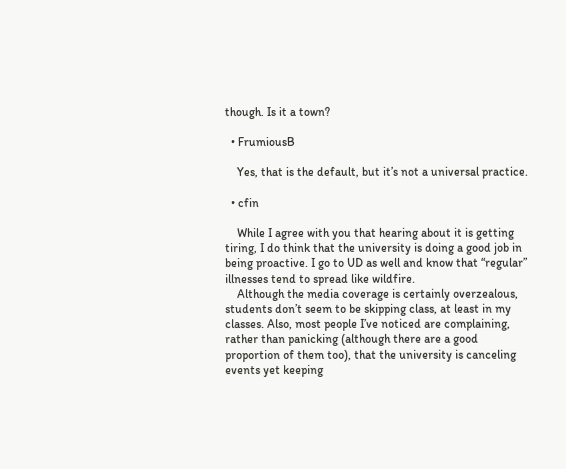though. Is it a town?

  • FrumiousB

    Yes, that is the default, but it’s not a universal practice.

  • cfin

    While I agree with you that hearing about it is getting tiring, I do think that the university is doing a good job in being proactive. I go to UD as well and know that “regular” illnesses tend to spread like wildfire.
    Although the media coverage is certainly overzealous, students don’t seem to be skipping class, at least in my classes. Also, most people I’ve noticed are complaining, rather than panicking (although there are a good proportion of them too), that the university is canceling events yet keeping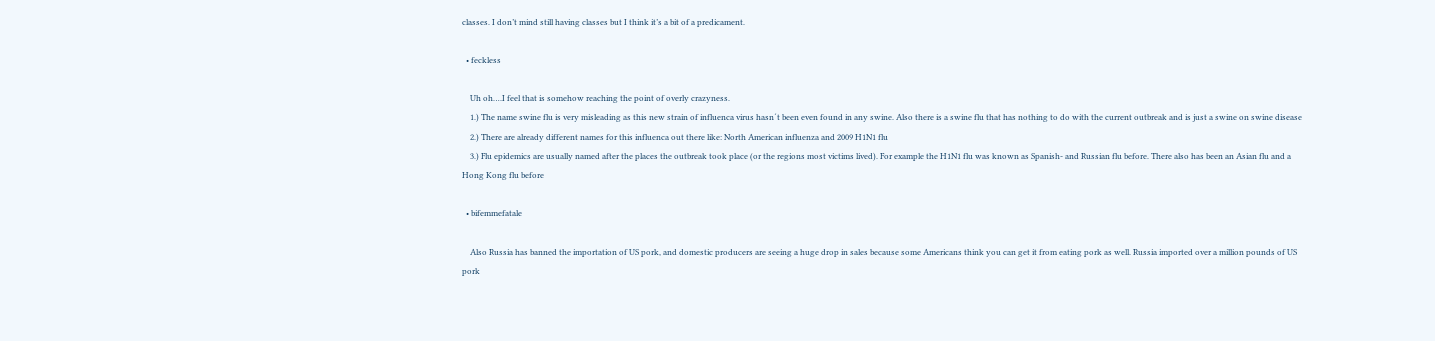classes. I don’t mind still having classes but I think it’s a bit of a predicament.

  • feckless

    Uh oh….I feel that is somehow reaching the point of overly crazyness.
    1.) The name swine flu is very misleading as this new strain of influenca virus hasn´t been even found in any swine. Also there is a swine flu that has nothing to do with the current outbreak and is just a swine on swine disease
    2.) There are already different names for this influenca out there like: North American influenza and 2009 H1N1 flu
    3.) Flu epidemics are usually named after the places the outbreak took place (or the regions most victims lived). For example the H1N1 flu was known as Spanish- and Russian flu before. There also has been an Asian flu and a Hong Kong flu before

  • bifemmefatale

    Also Russia has banned the importation of US pork, and domestic producers are seeing a huge drop in sales because some Americans think you can get it from eating pork as well. Russia imported over a million pounds of US pork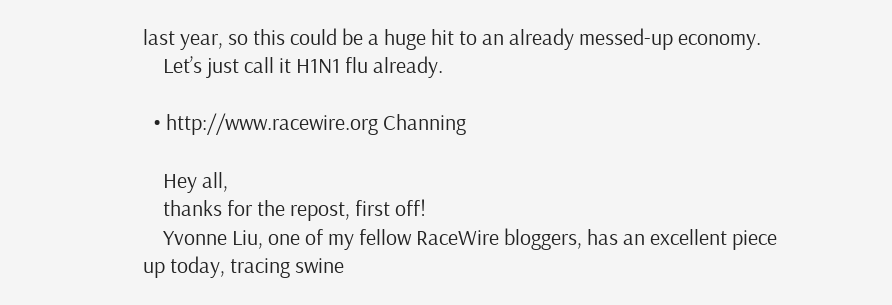last year, so this could be a huge hit to an already messed-up economy.
    Let’s just call it H1N1 flu already.

  • http://www.racewire.org Channing

    Hey all,
    thanks for the repost, first off!
    Yvonne Liu, one of my fellow RaceWire bloggers, has an excellent piece up today, tracing swine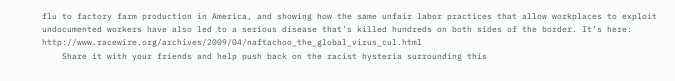flu to factory farm production in America, and showing how the same unfair labor practices that allow workplaces to exploit undocumented workers have also led to a serious disease that’s killed hundreds on both sides of the border. It’s here: http://www.racewire.org/archives/2009/04/naftachoo_the_global_virus_cul.html
    Share it with your friends and help push back on the racist hysteria surrounding this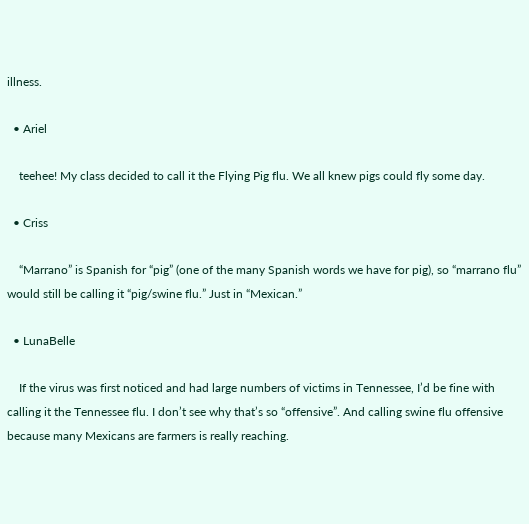illness.

  • Ariel

    teehee! My class decided to call it the Flying Pig flu. We all knew pigs could fly some day.

  • Criss

    “Marrano” is Spanish for “pig” (one of the many Spanish words we have for pig), so “marrano flu” would still be calling it “pig/swine flu.” Just in “Mexican.”

  • LunaBelle

    If the virus was first noticed and had large numbers of victims in Tennessee, I’d be fine with calling it the Tennessee flu. I don’t see why that’s so “offensive”. And calling swine flu offensive because many Mexicans are farmers is really reaching.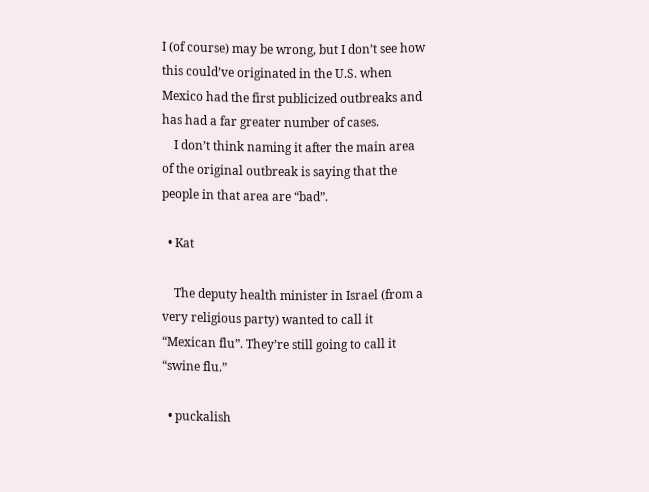I (of course) may be wrong, but I don’t see how this could’ve originated in the U.S. when Mexico had the first publicized outbreaks and has had a far greater number of cases.
    I don’t think naming it after the main area of the original outbreak is saying that the people in that area are “bad”.

  • Kat

    The deputy health minister in Israel (from a very religious party) wanted to call it “Mexican flu”. They’re still going to call it “swine flu.”

  • puckalish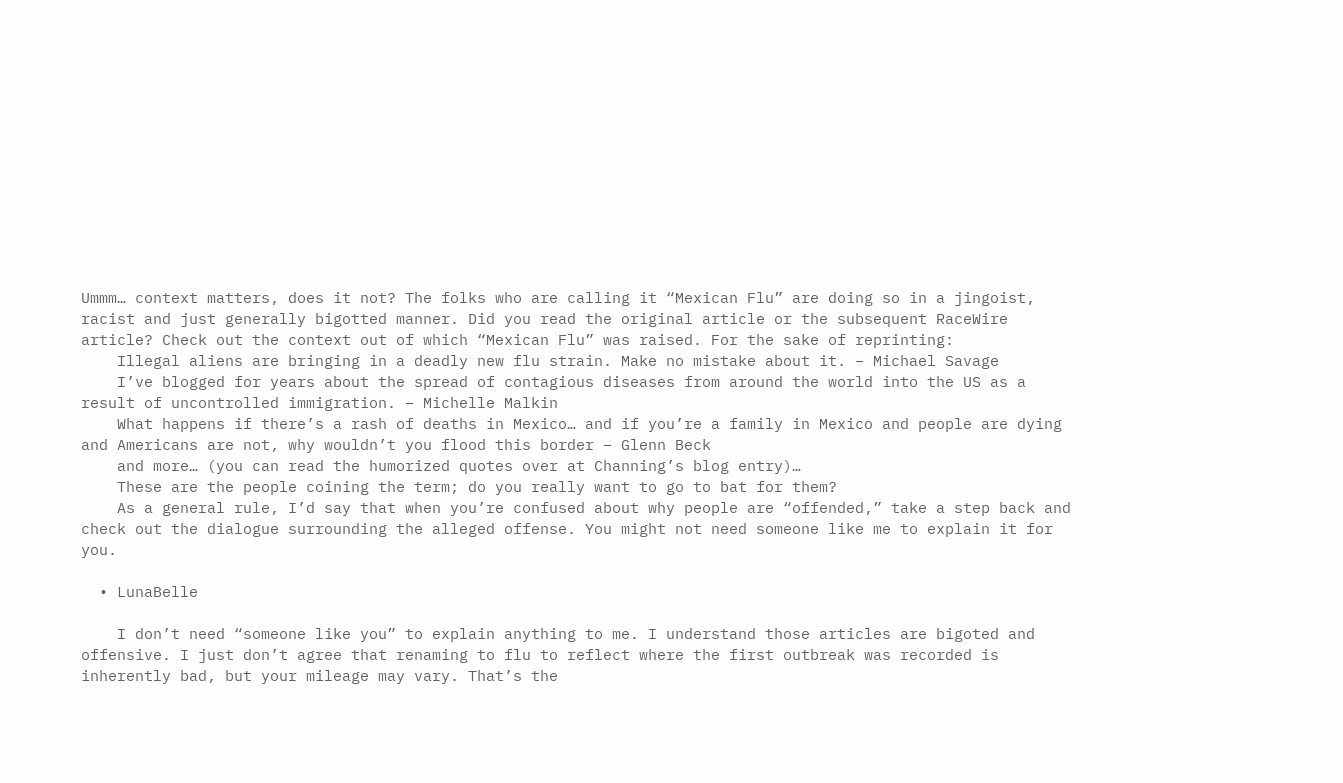Ummm… context matters, does it not? The folks who are calling it “Mexican Flu” are doing so in a jingoist, racist and just generally bigotted manner. Did you read the original article or the subsequent RaceWire article? Check out the context out of which “Mexican Flu” was raised. For the sake of reprinting:
    Illegal aliens are bringing in a deadly new flu strain. Make no mistake about it. – Michael Savage
    I’ve blogged for years about the spread of contagious diseases from around the world into the US as a result of uncontrolled immigration. – Michelle Malkin
    What happens if there’s a rash of deaths in Mexico… and if you’re a family in Mexico and people are dying and Americans are not, why wouldn’t you flood this border – Glenn Beck
    and more… (you can read the humorized quotes over at Channing’s blog entry)…
    These are the people coining the term; do you really want to go to bat for them?
    As a general rule, I’d say that when you’re confused about why people are “offended,” take a step back and check out the dialogue surrounding the alleged offense. You might not need someone like me to explain it for you.

  • LunaBelle

    I don’t need “someone like you” to explain anything to me. I understand those articles are bigoted and offensive. I just don’t agree that renaming to flu to reflect where the first outbreak was recorded is inherently bad, but your mileage may vary. That’s the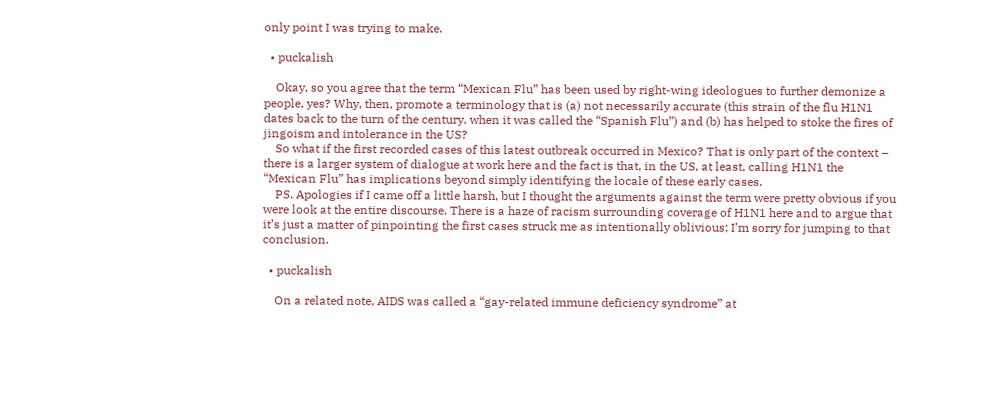only point I was trying to make.

  • puckalish

    Okay, so you agree that the term “Mexican Flu” has been used by right-wing ideologues to further demonize a people, yes? Why, then, promote a terminology that is (a) not necessarily accurate (this strain of the flu H1N1 dates back to the turn of the century, when it was called the “Spanish Flu”) and (b) has helped to stoke the fires of jingoism and intolerance in the US?
    So what if the first recorded cases of this latest outbreak occurred in Mexico? That is only part of the context – there is a larger system of dialogue at work here and the fact is that, in the US, at least, calling H1N1 the “Mexican Flu” has implications beyond simply identifying the locale of these early cases.
    PS. Apologies if I came off a little harsh, but I thought the arguments against the term were pretty obvious if you were look at the entire discourse. There is a haze of racism surrounding coverage of H1N1 here and to argue that it’s just a matter of pinpointing the first cases struck me as intentionally oblivious; I’m sorry for jumping to that conclusion.

  • puckalish

    On a related note, AIDS was called a “gay-related immune deficiency syndrome” at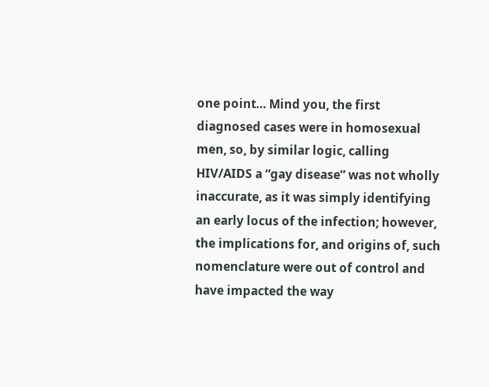one point… Mind you, the first diagnosed cases were in homosexual men, so, by similar logic, calling HIV/AIDS a “gay disease” was not wholly inaccurate, as it was simply identifying an early locus of the infection; however, the implications for, and origins of, such nomenclature were out of control and have impacted the way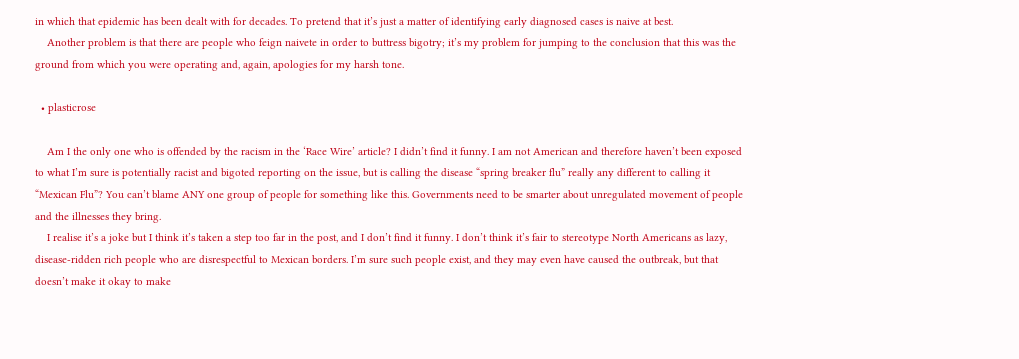in which that epidemic has been dealt with for decades. To pretend that it’s just a matter of identifying early diagnosed cases is naive at best.
    Another problem is that there are people who feign naivete in order to buttress bigotry; it’s my problem for jumping to the conclusion that this was the ground from which you were operating and, again, apologies for my harsh tone.

  • plasticrose

    Am I the only one who is offended by the racism in the ‘Race Wire’ article? I didn’t find it funny. I am not American and therefore haven’t been exposed to what I’m sure is potentially racist and bigoted reporting on the issue, but is calling the disease “spring breaker flu” really any different to calling it “Mexican Flu”? You can’t blame ANY one group of people for something like this. Governments need to be smarter about unregulated movement of people and the illnesses they bring.
    I realise it’s a joke but I think it’s taken a step too far in the post, and I don’t find it funny. I don’t think it’s fair to stereotype North Americans as lazy, disease-ridden rich people who are disrespectful to Mexican borders. I’m sure such people exist, and they may even have caused the outbreak, but that doesn’t make it okay to make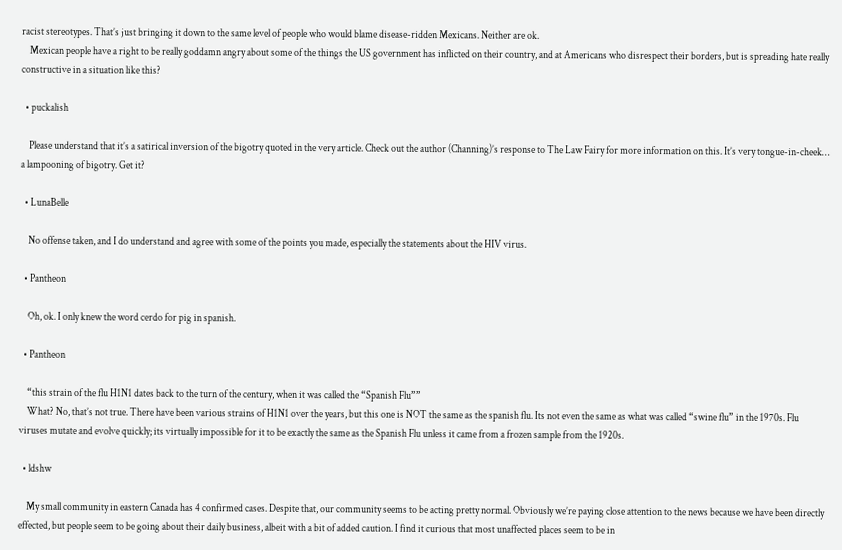racist stereotypes. That’s just bringing it down to the same level of people who would blame disease-ridden Mexicans. Neither are ok.
    Mexican people have a right to be really goddamn angry about some of the things the US government has inflicted on their country, and at Americans who disrespect their borders, but is spreading hate really constructive in a situation like this?

  • puckalish

    Please understand that it’s a satirical inversion of the bigotry quoted in the very article. Check out the author (Channing)’s response to The Law Fairy for more information on this. It’s very tongue-in-cheek… a lampooning of bigotry. Get it?

  • LunaBelle

    No offense taken, and I do understand and agree with some of the points you made, especially the statements about the HIV virus.

  • Pantheon

    Oh, ok. I only knew the word cerdo for pig in spanish.

  • Pantheon

    “this strain of the flu H1N1 dates back to the turn of the century, when it was called the “Spanish Flu””
    What? No, that’s not true. There have been various strains of H1N1 over the years, but this one is NOT the same as the spanish flu. Its not even the same as what was called “swine flu” in the 1970s. Flu viruses mutate and evolve quickly; its virtually impossible for it to be exactly the same as the Spanish Flu unless it came from a frozen sample from the 1920s.

  • ldshw

    My small community in eastern Canada has 4 confirmed cases. Despite that, our community seems to be acting pretty normal. Obviously we’re paying close attention to the news because we have been directly effected, but people seem to be going about their daily business, albeit with a bit of added caution. I find it curious that most unaffected places seem to be in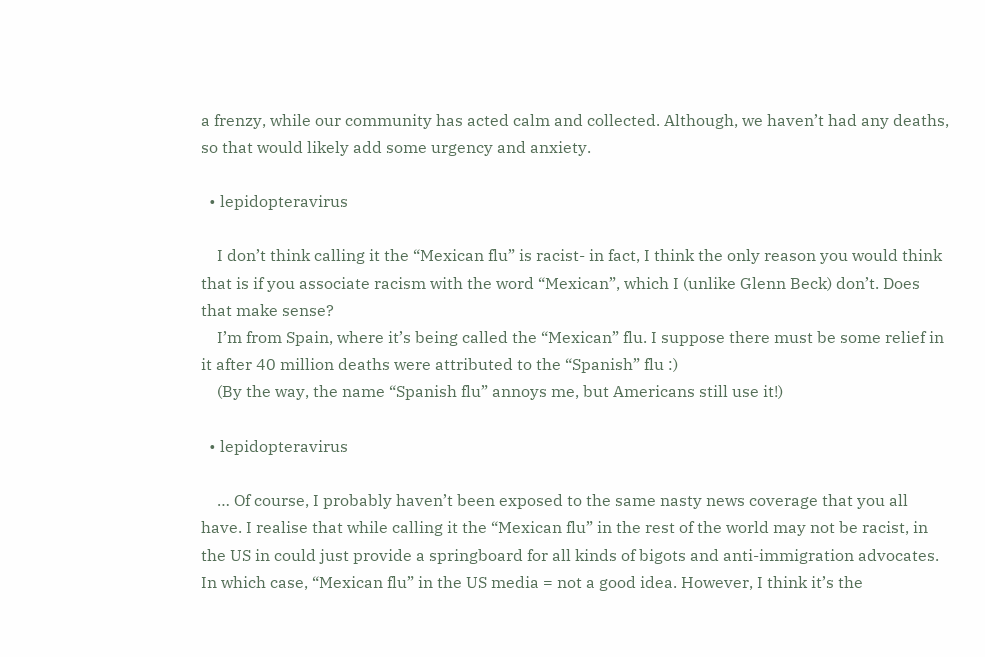a frenzy, while our community has acted calm and collected. Although, we haven’t had any deaths, so that would likely add some urgency and anxiety.

  • lepidopteravirus

    I don’t think calling it the “Mexican flu” is racist- in fact, I think the only reason you would think that is if you associate racism with the word “Mexican”, which I (unlike Glenn Beck) don’t. Does that make sense?
    I’m from Spain, where it’s being called the “Mexican” flu. I suppose there must be some relief in it after 40 million deaths were attributed to the “Spanish” flu :)
    (By the way, the name “Spanish flu” annoys me, but Americans still use it!)

  • lepidopteravirus

    … Of course, I probably haven’t been exposed to the same nasty news coverage that you all have. I realise that while calling it the “Mexican flu” in the rest of the world may not be racist, in the US in could just provide a springboard for all kinds of bigots and anti-immigration advocates. In which case, “Mexican flu” in the US media = not a good idea. However, I think it’s the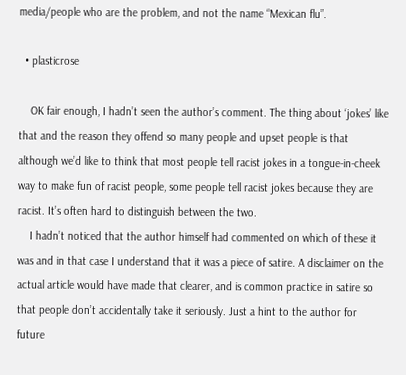media/people who are the problem, and not the name “Mexican flu”.

  • plasticrose

    OK fair enough, I hadn’t seen the author’s comment. The thing about ‘jokes’ like that and the reason they offend so many people and upset people is that although we’d like to think that most people tell racist jokes in a tongue-in-cheek way to make fun of racist people, some people tell racist jokes because they are racist. It’s often hard to distinguish between the two.
    I hadn’t noticed that the author himself had commented on which of these it was and in that case I understand that it was a piece of satire. A disclaimer on the actual article would have made that clearer, and is common practice in satire so that people don’t accidentally take it seriously. Just a hint to the author for future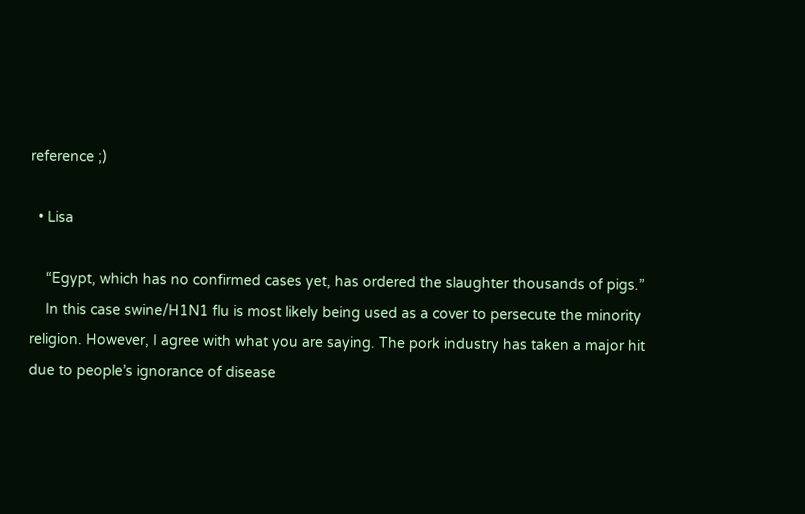reference ;)

  • Lisa

    “Egypt, which has no confirmed cases yet, has ordered the slaughter thousands of pigs.”
    In this case swine/H1N1 flu is most likely being used as a cover to persecute the minority religion. However, I agree with what you are saying. The pork industry has taken a major hit due to people’s ignorance of disease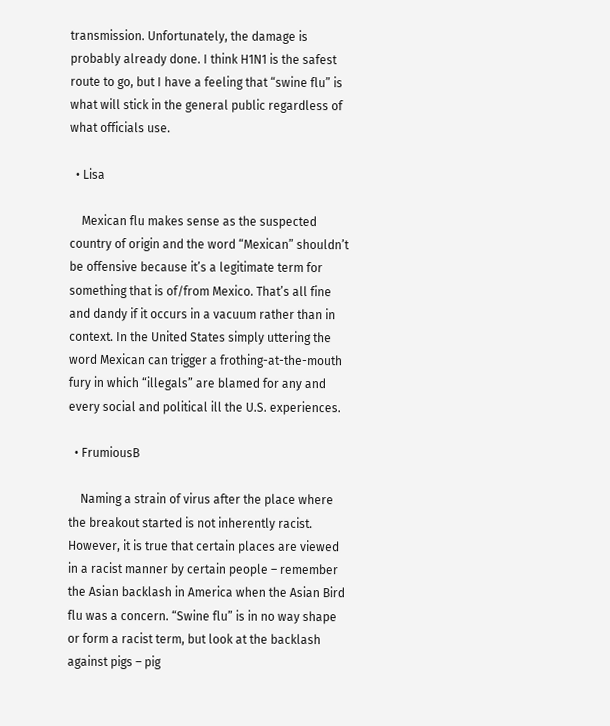transmission. Unfortunately, the damage is probably already done. I think H1N1 is the safest route to go, but I have a feeling that “swine flu” is what will stick in the general public regardless of what officials use.

  • Lisa

    Mexican flu makes sense as the suspected country of origin and the word “Mexican” shouldn’t be offensive because it’s a legitimate term for something that is of/from Mexico. That’s all fine and dandy if it occurs in a vacuum rather than in context. In the United States simply uttering the word Mexican can trigger a frothing-at-the-mouth fury in which “illegals” are blamed for any and every social and political ill the U.S. experiences.

  • FrumiousB

    Naming a strain of virus after the place where the breakout started is not inherently racist. However, it is true that certain places are viewed in a racist manner by certain people – remember the Asian backlash in America when the Asian Bird flu was a concern. “Swine flu” is in no way shape or form a racist term, but look at the backlash against pigs – pig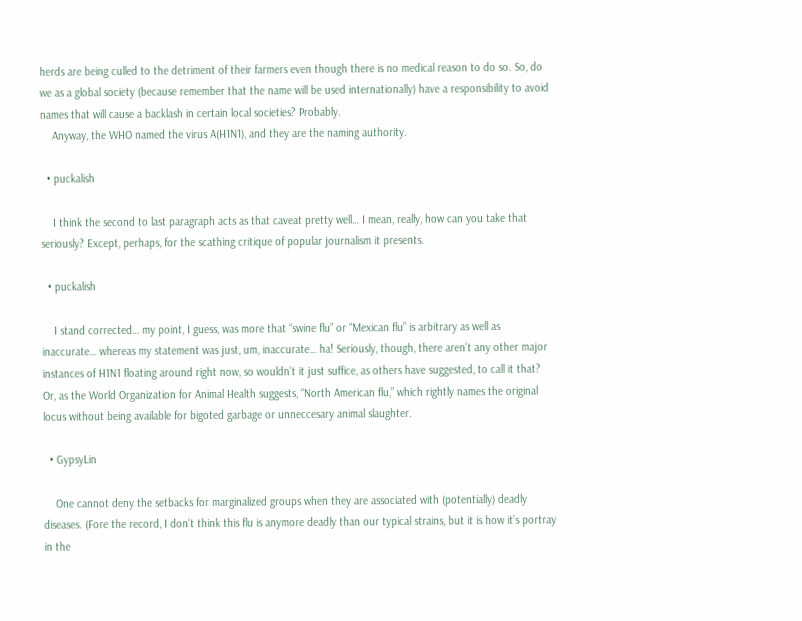herds are being culled to the detriment of their farmers even though there is no medical reason to do so. So, do we as a global society (because remember that the name will be used internationally) have a responsibility to avoid names that will cause a backlash in certain local societies? Probably.
    Anyway, the WHO named the virus A(H1N1), and they are the naming authority.

  • puckalish

    I think the second to last paragraph acts as that caveat pretty well… I mean, really, how can you take that seriously? Except, perhaps, for the scathing critique of popular journalism it presents.

  • puckalish

    I stand corrected… my point, I guess, was more that “swine flu” or “Mexican flu” is arbitrary as well as inaccurate… whereas my statement was just, um, inaccurate… ha! Seriously, though, there aren’t any other major instances of H1N1 floating around right now, so wouldn’t it just suffice, as others have suggested, to call it that? Or, as the World Organization for Animal Health suggests, “North American flu,” which rightly names the original locus without being available for bigoted garbage or unneccesary animal slaughter.

  • GypsyLin

    One cannot deny the setbacks for marginalized groups when they are associated with (potentially) deadly diseases. (Fore the record, I don’t think this flu is anymore deadly than our typical strains, but it is how it’s portray in the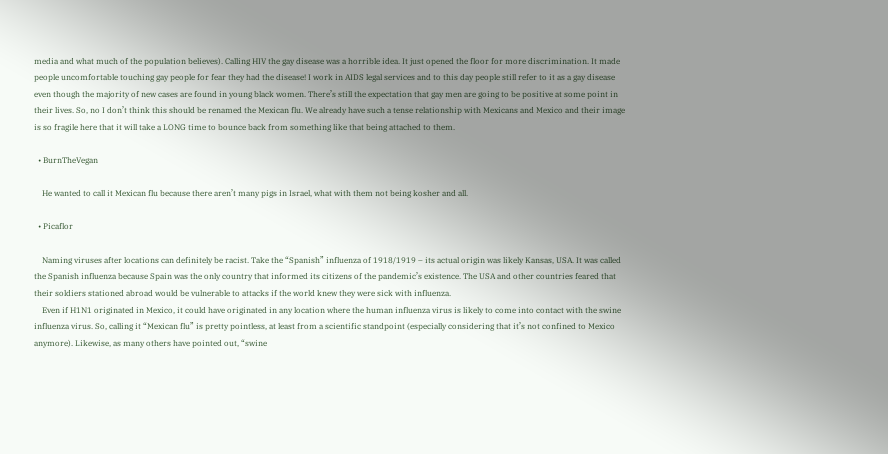media and what much of the population believes). Calling HIV the gay disease was a horrible idea. It just opened the floor for more discrimination. It made people uncomfortable touching gay people for fear they had the disease! I work in AIDS legal services and to this day people still refer to it as a gay disease even though the majority of new cases are found in young black women. There’s still the expectation that gay men are going to be positive at some point in their lives. So, no I don’t think this should be renamed the Mexican flu. We already have such a tense relationship with Mexicans and Mexico and their image is so fragile here that it will take a LONG time to bounce back from something like that being attached to them.

  • BurnTheVegan

    He wanted to call it Mexican flu because there aren’t many pigs in Israel, what with them not being kosher and all.

  • Picaflor

    Naming viruses after locations can definitely be racist. Take the “Spanish” influenza of 1918/1919 – its actual origin was likely Kansas, USA. It was called the Spanish influenza because Spain was the only country that informed its citizens of the pandemic’s existence. The USA and other countries feared that their soldiers stationed abroad would be vulnerable to attacks if the world knew they were sick with influenza.
    Even if H1N1 originated in Mexico, it could have originated in any location where the human influenza virus is likely to come into contact with the swine influenza virus. So, calling it “Mexican flu” is pretty pointless, at least from a scientific standpoint (especially considering that it’s not confined to Mexico anymore). Likewise, as many others have pointed out, “swine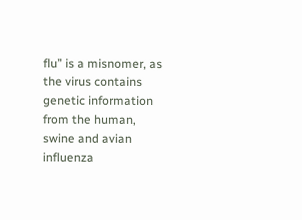flu” is a misnomer, as the virus contains genetic information from the human, swine and avian influenza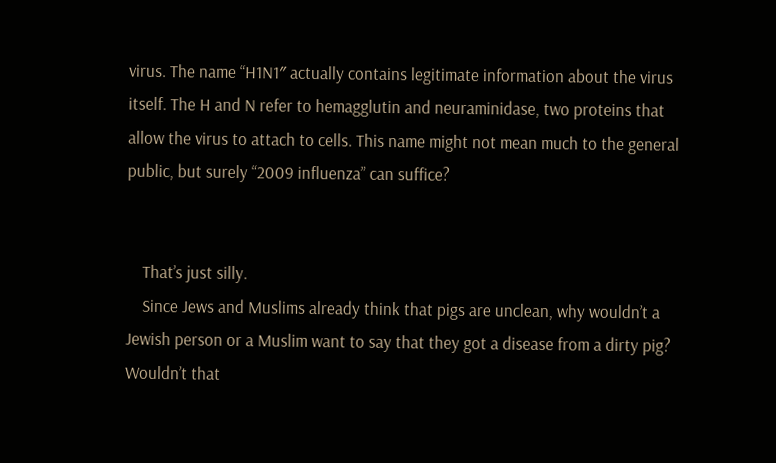virus. The name “H1N1″ actually contains legitimate information about the virus itself. The H and N refer to hemagglutin and neuraminidase, two proteins that allow the virus to attach to cells. This name might not mean much to the general public, but surely “2009 influenza” can suffice?


    That’s just silly.
    Since Jews and Muslims already think that pigs are unclean, why wouldn’t a Jewish person or a Muslim want to say that they got a disease from a dirty pig? Wouldn’t that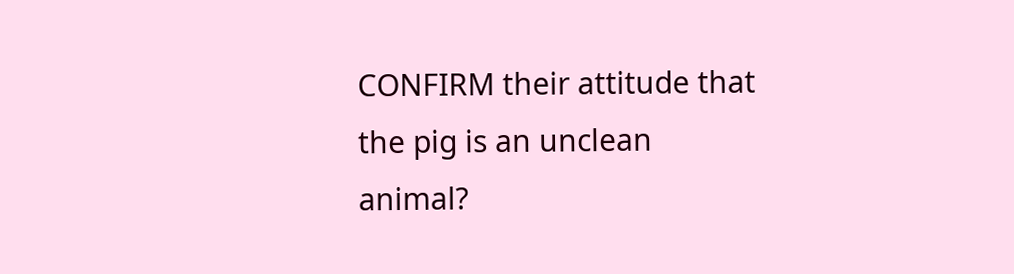CONFIRM their attitude that the pig is an unclean animal?